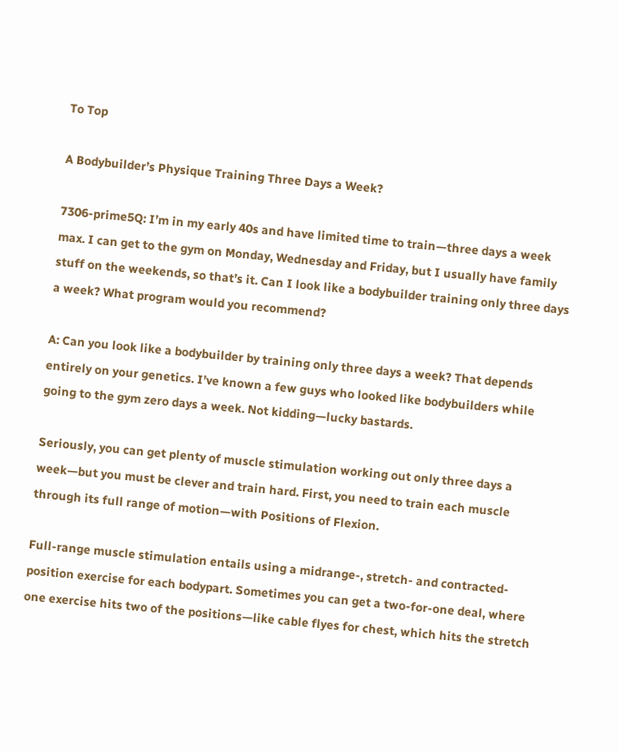To Top

A Bodybuilder’s Physique Training Three Days a Week?

7306-prime5Q: I’m in my early 40s and have limited time to train—three days a week max. I can get to the gym on Monday, Wednesday and Friday, but I usually have family stuff on the weekends, so that’s it. Can I look like a bodybuilder training only three days a week? What program would you recommend?

A: Can you look like a bodybuilder by training only three days a week? That depends entirely on your genetics. I’ve known a few guys who looked like bodybuilders while going to the gym zero days a week. Not kidding—lucky bastards.

Seriously, you can get plenty of muscle stimulation working out only three days a week—but you must be clever and train hard. First, you need to train each muscle through its full range of motion—with Positions of Flexion.

Full-range muscle stimulation entails using a midrange-, stretch- and contracted-position exercise for each bodypart. Sometimes you can get a two-for-one deal, where one exercise hits two of the positions—like cable flyes for chest, which hits the stretch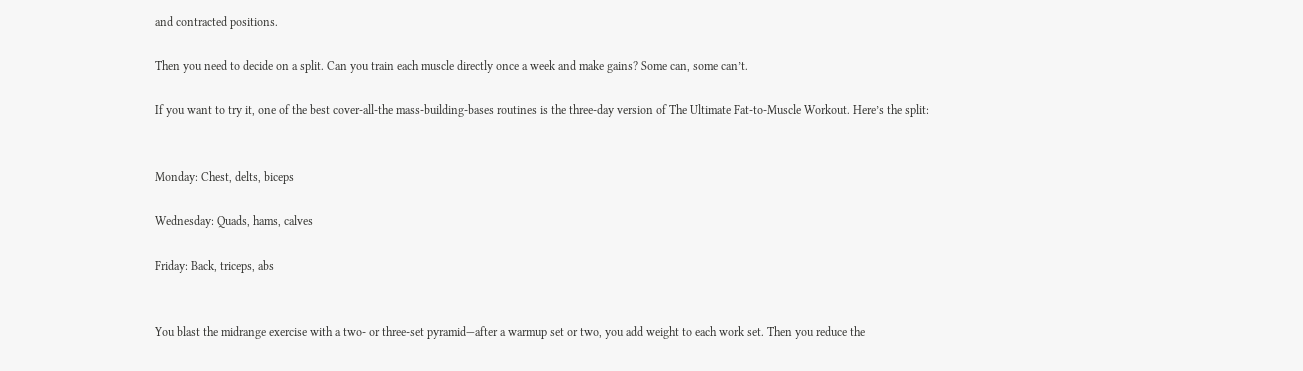and contracted positions.

Then you need to decide on a split. Can you train each muscle directly once a week and make gains? Some can, some can’t.

If you want to try it, one of the best cover-all-the mass-building-bases routines is the three-day version of The Ultimate Fat-to-Muscle Workout. Here’s the split:


Monday: Chest, delts, biceps

Wednesday: Quads, hams, calves

Friday: Back, triceps, abs


You blast the midrange exercise with a two- or three-set pyramid—after a warmup set or two, you add weight to each work set. Then you reduce the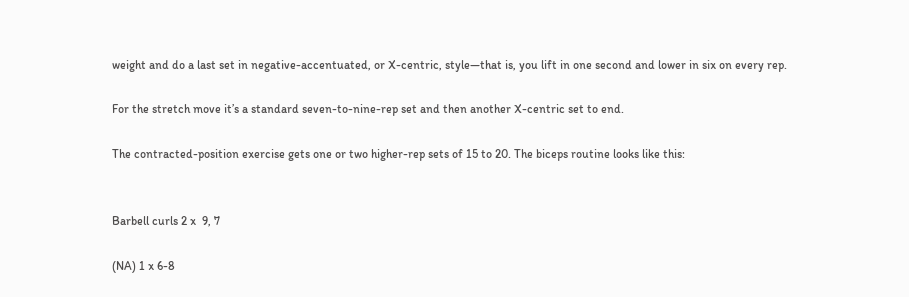weight and do a last set in negative-accentuated, or X-centric, style—that is, you lift in one second and lower in six on every rep.

For the stretch move it’s a standard seven-to-nine-rep set and then another X-centric set to end.

The contracted-position exercise gets one or two higher-rep sets of 15 to 20. The biceps routine looks like this:


Barbell curls 2 x  9, 7

(NA) 1 x 6-8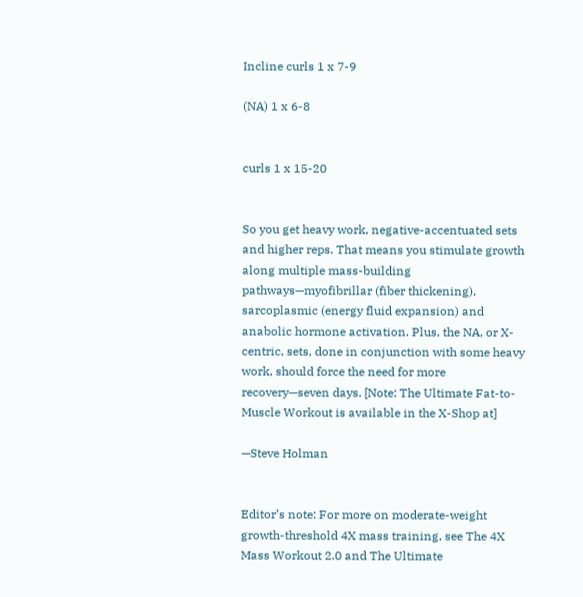Incline curls 1 x 7-9

(NA) 1 x 6-8


curls 1 x 15-20


So you get heavy work, negative-accentuated sets and higher reps. That means you stimulate growth along multiple mass-building pathways—myofibrillar (fiber thickening), sarcoplasmic (energy fluid expansion) and anabolic hormone activation. Plus, the NA, or X-centric, sets, done in conjunction with some heavy work, should force the need for more recovery—seven days. [Note: The Ultimate Fat-to-Muscle Workout is available in the X-Shop at]

—Steve Holman


Editor’s note: For more on moderate-weight growth-threshold 4X mass training, see The 4X Mass Workout 2.0 and The Ultimate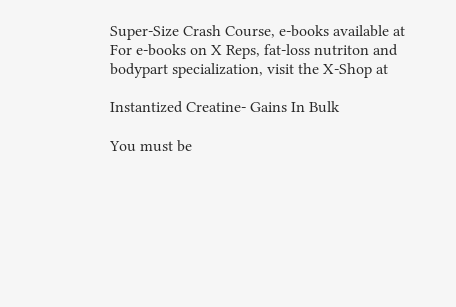Super-Size Crash Course, e-books available at For e-books on X Reps, fat-loss nutriton and bodypart specialization, visit the X-Shop at

Instantized Creatine- Gains In Bulk

You must be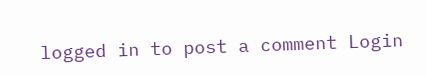logged in to post a comment Login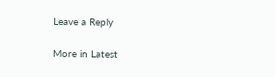Leave a Reply

More in Latest